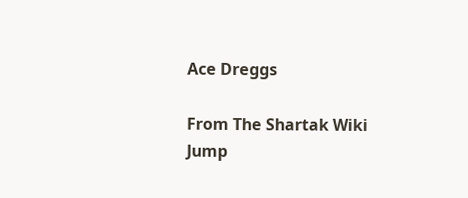Ace Dreggs

From The Shartak Wiki
Jump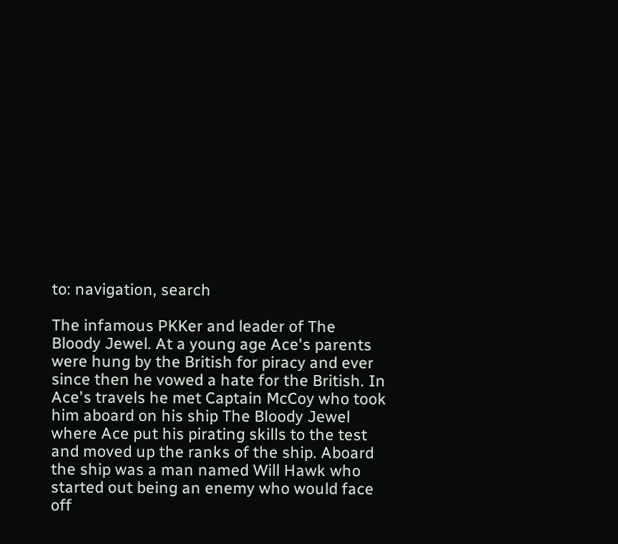to: navigation, search

The infamous PKKer and leader of The Bloody Jewel. At a young age Ace's parents were hung by the British for piracy and ever since then he vowed a hate for the British. In Ace's travels he met Captain McCoy who took him aboard on his ship The Bloody Jewel where Ace put his pirating skills to the test and moved up the ranks of the ship. Aboard the ship was a man named Will Hawk who started out being an enemy who would face off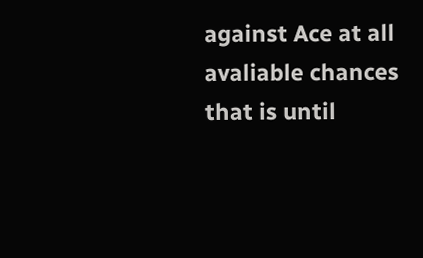against Ace at all avaliable chances that is until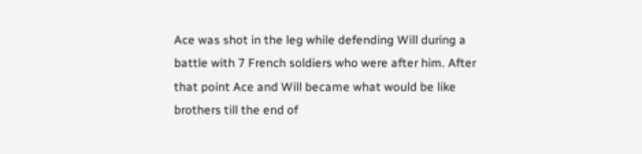Ace was shot in the leg while defending Will during a battle with 7 French soldiers who were after him. After that point Ace and Will became what would be like brothers till the end of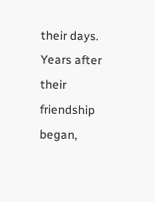their days. Years after their friendship began,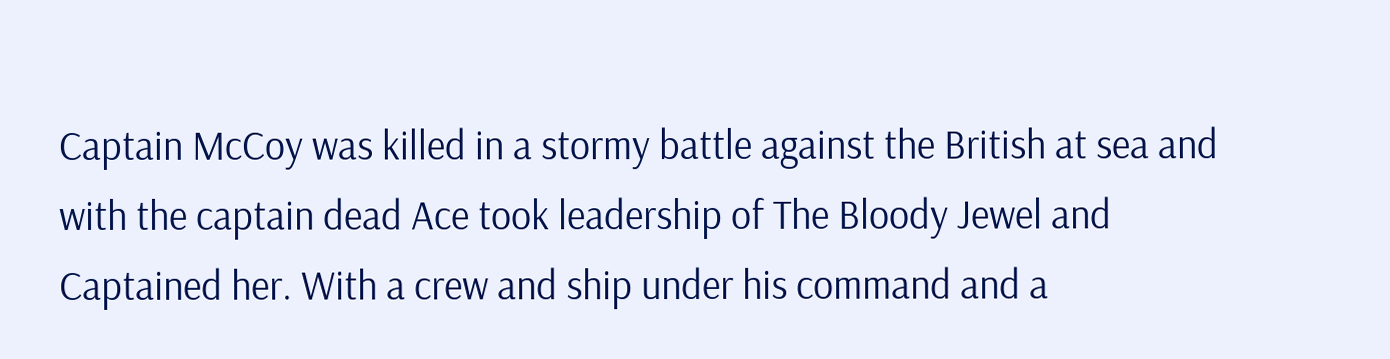Captain McCoy was killed in a stormy battle against the British at sea and with the captain dead Ace took leadership of The Bloody Jewel and Captained her. With a crew and ship under his command and a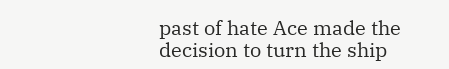past of hate Ace made the decision to turn the ship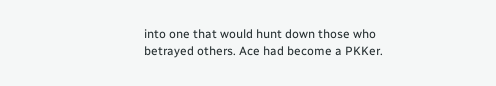into one that would hunt down those who betrayed others. Ace had become a PKKer.